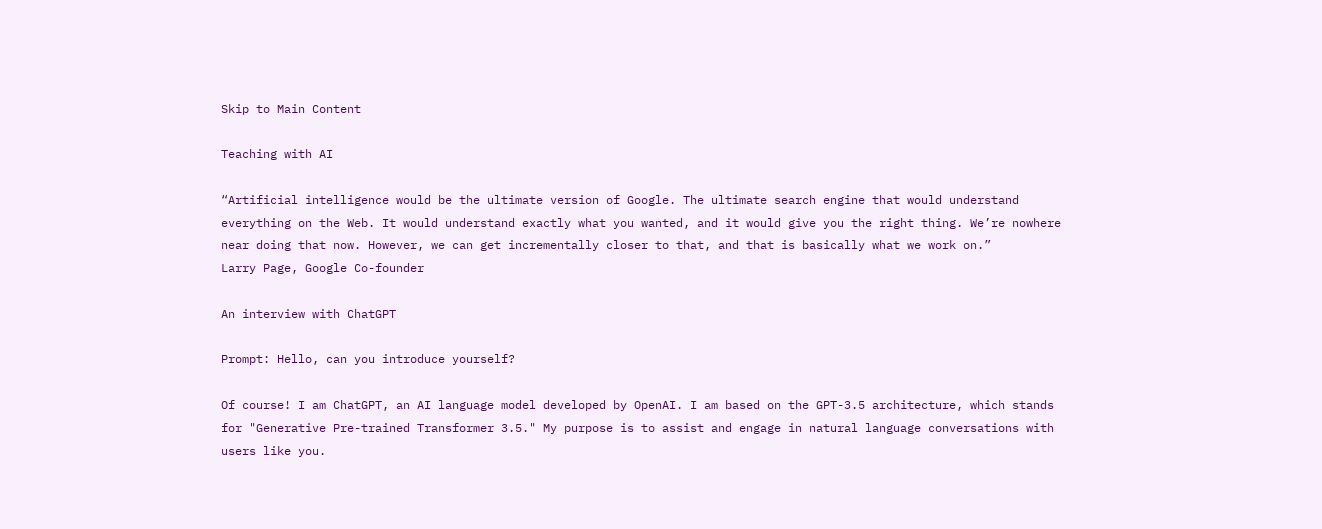Skip to Main Content

Teaching with AI

“Artificial intelligence would be the ultimate version of Google. The ultimate search engine that would understand everything on the Web. It would understand exactly what you wanted, and it would give you the right thing. We’re nowhere near doing that now. However, we can get incrementally closer to that, and that is basically what we work on.”
Larry Page, Google Co-founder

An interview with ChatGPT

Prompt: Hello, can you introduce yourself?

Of course! I am ChatGPT, an AI language model developed by OpenAI. I am based on the GPT-3.5 architecture, which stands for "Generative Pre-trained Transformer 3.5." My purpose is to assist and engage in natural language conversations with users like you.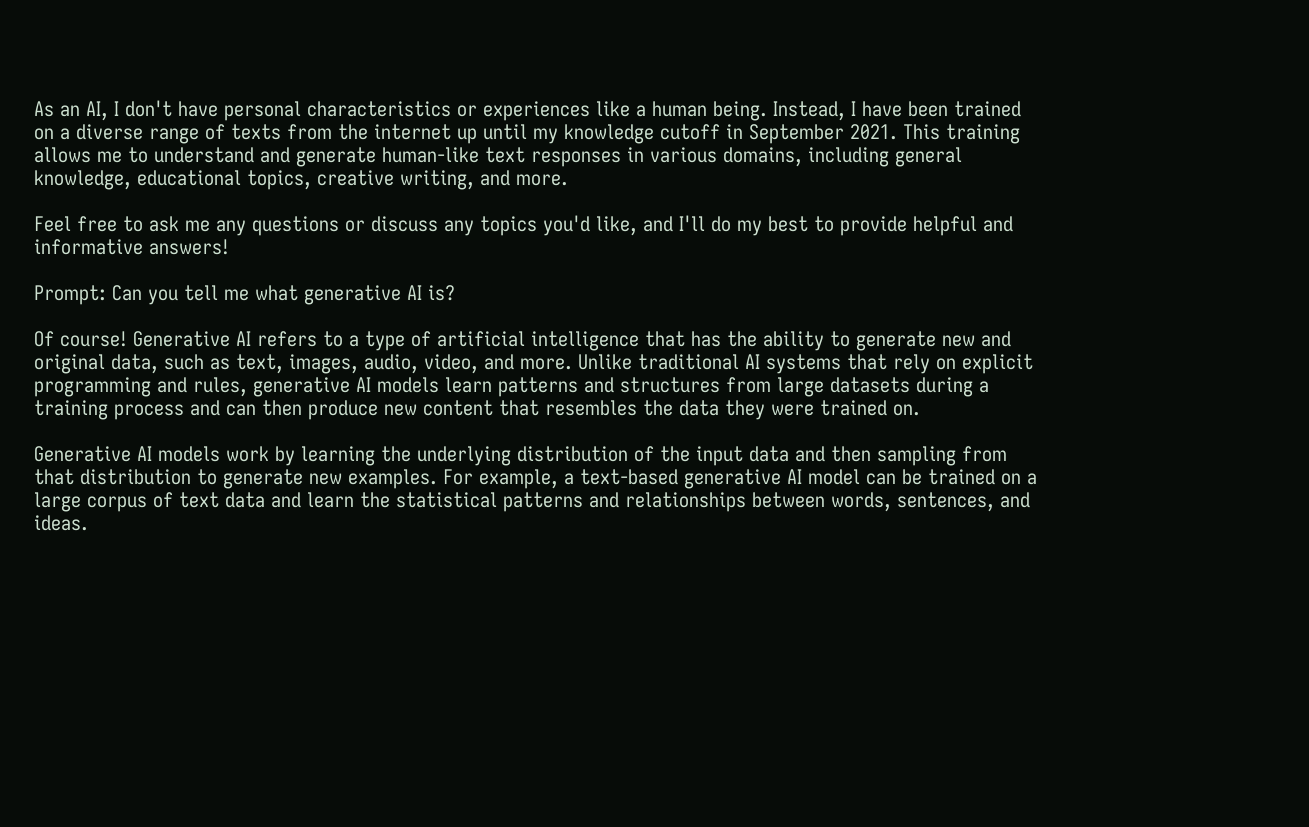As an AI, I don't have personal characteristics or experiences like a human being. Instead, I have been trained on a diverse range of texts from the internet up until my knowledge cutoff in September 2021. This training allows me to understand and generate human-like text responses in various domains, including general knowledge, educational topics, creative writing, and more.

Feel free to ask me any questions or discuss any topics you'd like, and I'll do my best to provide helpful and informative answers!

Prompt: Can you tell me what generative AI is?

Of course! Generative AI refers to a type of artificial intelligence that has the ability to generate new and original data, such as text, images, audio, video, and more. Unlike traditional AI systems that rely on explicit programming and rules, generative AI models learn patterns and structures from large datasets during a training process and can then produce new content that resembles the data they were trained on.

Generative AI models work by learning the underlying distribution of the input data and then sampling from that distribution to generate new examples. For example, a text-based generative AI model can be trained on a large corpus of text data and learn the statistical patterns and relationships between words, sentences, and ideas.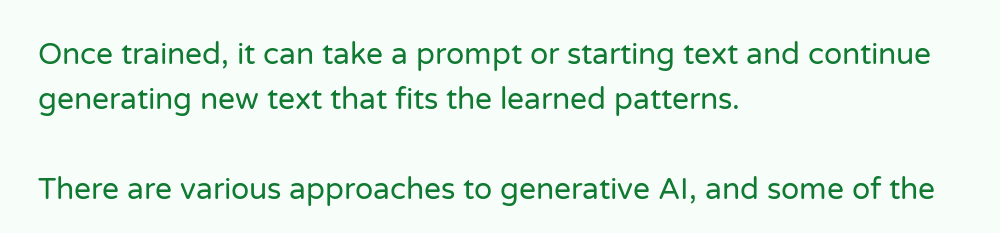Once trained, it can take a prompt or starting text and continue generating new text that fits the learned patterns.

There are various approaches to generative AI, and some of the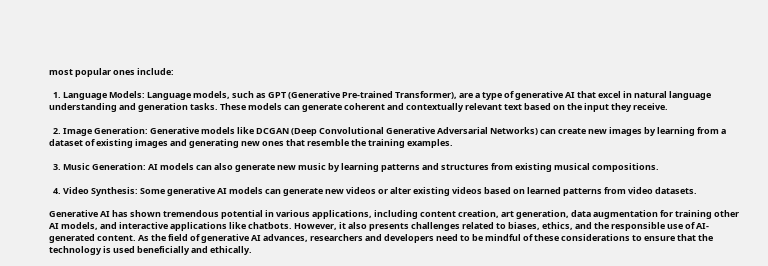most popular ones include:

  1. Language Models: Language models, such as GPT (Generative Pre-trained Transformer), are a type of generative AI that excel in natural language understanding and generation tasks. These models can generate coherent and contextually relevant text based on the input they receive.

  2. Image Generation: Generative models like DCGAN (Deep Convolutional Generative Adversarial Networks) can create new images by learning from a dataset of existing images and generating new ones that resemble the training examples.

  3. Music Generation: AI models can also generate new music by learning patterns and structures from existing musical compositions.

  4. Video Synthesis: Some generative AI models can generate new videos or alter existing videos based on learned patterns from video datasets.

Generative AI has shown tremendous potential in various applications, including content creation, art generation, data augmentation for training other AI models, and interactive applications like chatbots. However, it also presents challenges related to biases, ethics, and the responsible use of AI-generated content. As the field of generative AI advances, researchers and developers need to be mindful of these considerations to ensure that the technology is used beneficially and ethically.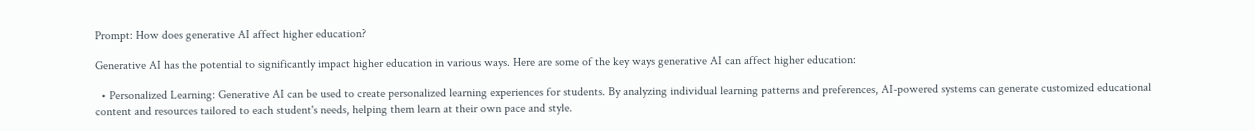Prompt: How does generative AI affect higher education?

Generative AI has the potential to significantly impact higher education in various ways. Here are some of the key ways generative AI can affect higher education:

  • Personalized Learning: Generative AI can be used to create personalized learning experiences for students. By analyzing individual learning patterns and preferences, AI-powered systems can generate customized educational content and resources tailored to each student's needs, helping them learn at their own pace and style.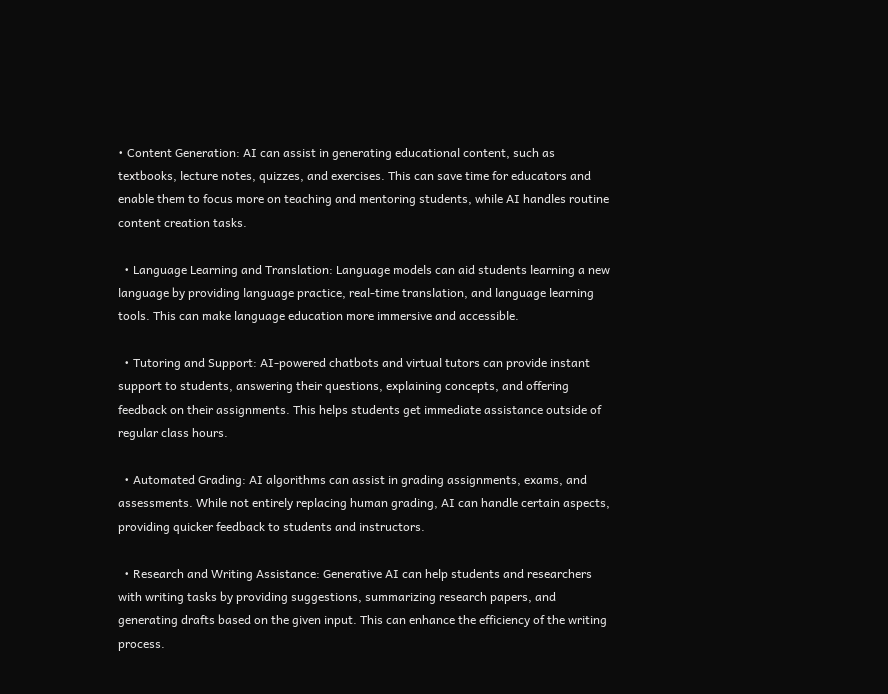• Content Generation: AI can assist in generating educational content, such as textbooks, lecture notes, quizzes, and exercises. This can save time for educators and enable them to focus more on teaching and mentoring students, while AI handles routine content creation tasks.

  • Language Learning and Translation: Language models can aid students learning a new language by providing language practice, real-time translation, and language learning tools. This can make language education more immersive and accessible.

  • Tutoring and Support: AI-powered chatbots and virtual tutors can provide instant support to students, answering their questions, explaining concepts, and offering feedback on their assignments. This helps students get immediate assistance outside of regular class hours.

  • Automated Grading: AI algorithms can assist in grading assignments, exams, and assessments. While not entirely replacing human grading, AI can handle certain aspects, providing quicker feedback to students and instructors.

  • Research and Writing Assistance: Generative AI can help students and researchers with writing tasks by providing suggestions, summarizing research papers, and generating drafts based on the given input. This can enhance the efficiency of the writing process.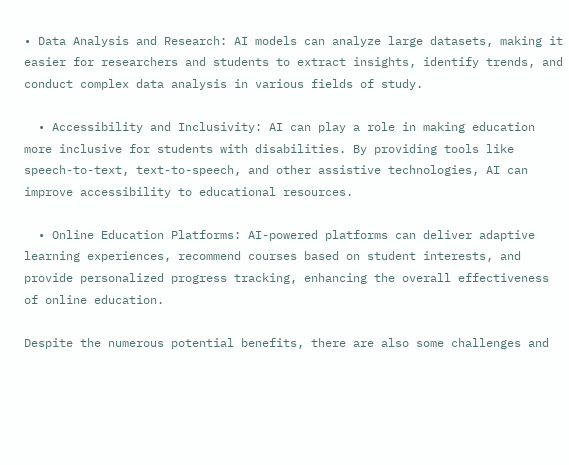• Data Analysis and Research: AI models can analyze large datasets, making it easier for researchers and students to extract insights, identify trends, and conduct complex data analysis in various fields of study.

  • Accessibility and Inclusivity: AI can play a role in making education more inclusive for students with disabilities. By providing tools like speech-to-text, text-to-speech, and other assistive technologies, AI can improve accessibility to educational resources.

  • Online Education Platforms: AI-powered platforms can deliver adaptive learning experiences, recommend courses based on student interests, and provide personalized progress tracking, enhancing the overall effectiveness of online education.

Despite the numerous potential benefits, there are also some challenges and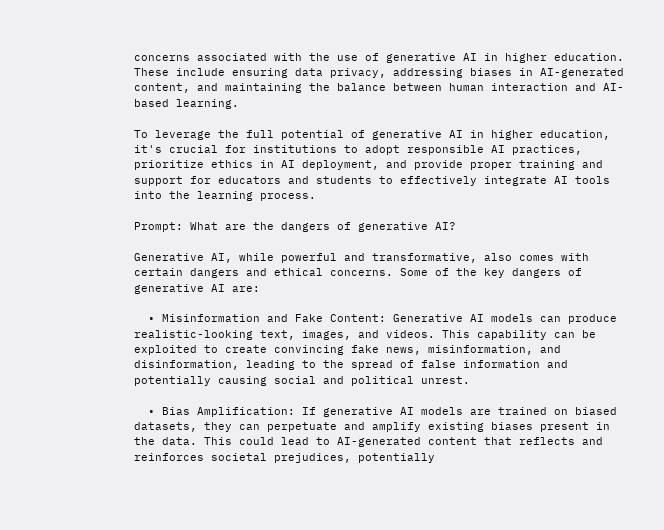concerns associated with the use of generative AI in higher education. These include ensuring data privacy, addressing biases in AI-generated content, and maintaining the balance between human interaction and AI-based learning.

To leverage the full potential of generative AI in higher education, it's crucial for institutions to adopt responsible AI practices, prioritize ethics in AI deployment, and provide proper training and support for educators and students to effectively integrate AI tools into the learning process.

Prompt: What are the dangers of generative AI?

Generative AI, while powerful and transformative, also comes with certain dangers and ethical concerns. Some of the key dangers of generative AI are:

  • Misinformation and Fake Content: Generative AI models can produce realistic-looking text, images, and videos. This capability can be exploited to create convincing fake news, misinformation, and disinformation, leading to the spread of false information and potentially causing social and political unrest.

  • Bias Amplification: If generative AI models are trained on biased datasets, they can perpetuate and amplify existing biases present in the data. This could lead to AI-generated content that reflects and reinforces societal prejudices, potentially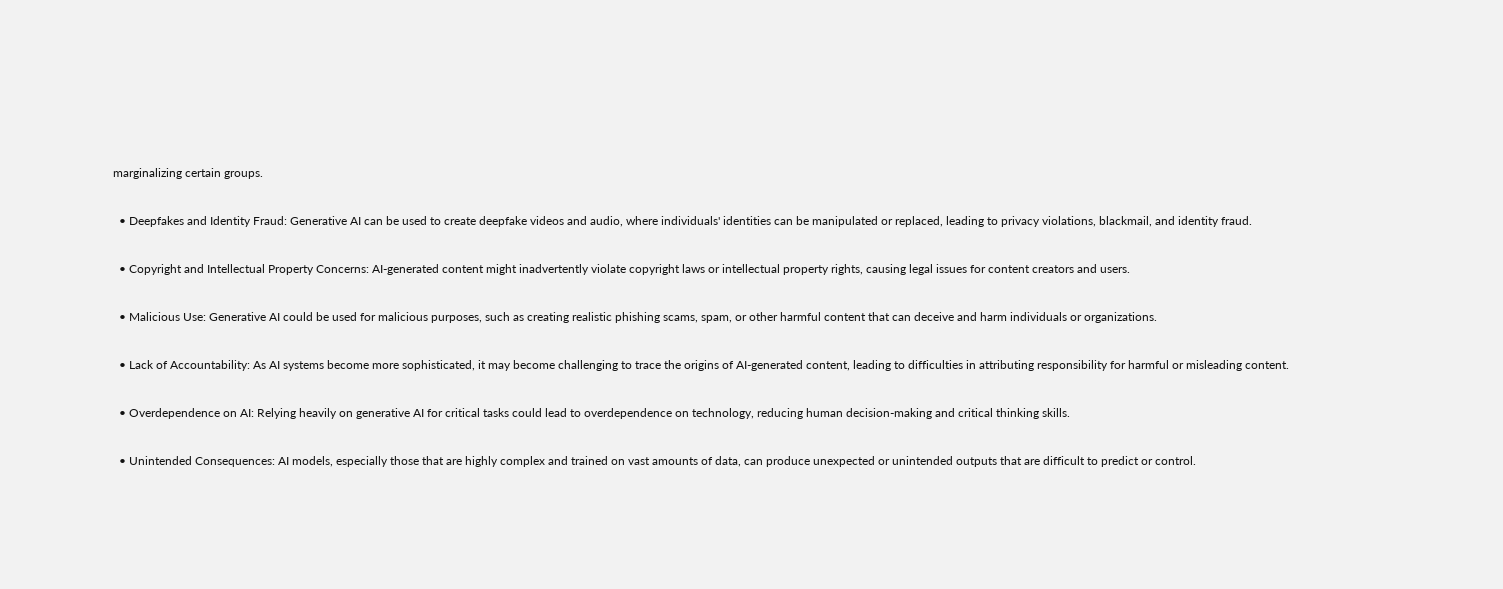marginalizing certain groups.

  • Deepfakes and Identity Fraud: Generative AI can be used to create deepfake videos and audio, where individuals' identities can be manipulated or replaced, leading to privacy violations, blackmail, and identity fraud.

  • Copyright and Intellectual Property Concerns: AI-generated content might inadvertently violate copyright laws or intellectual property rights, causing legal issues for content creators and users.

  • Malicious Use: Generative AI could be used for malicious purposes, such as creating realistic phishing scams, spam, or other harmful content that can deceive and harm individuals or organizations.

  • Lack of Accountability: As AI systems become more sophisticated, it may become challenging to trace the origins of AI-generated content, leading to difficulties in attributing responsibility for harmful or misleading content.

  • Overdependence on AI: Relying heavily on generative AI for critical tasks could lead to overdependence on technology, reducing human decision-making and critical thinking skills.

  • Unintended Consequences: AI models, especially those that are highly complex and trained on vast amounts of data, can produce unexpected or unintended outputs that are difficult to predict or control.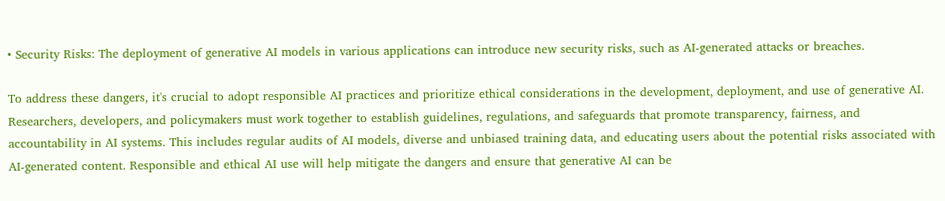• Security Risks: The deployment of generative AI models in various applications can introduce new security risks, such as AI-generated attacks or breaches.

To address these dangers, it's crucial to adopt responsible AI practices and prioritize ethical considerations in the development, deployment, and use of generative AI. Researchers, developers, and policymakers must work together to establish guidelines, regulations, and safeguards that promote transparency, fairness, and accountability in AI systems. This includes regular audits of AI models, diverse and unbiased training data, and educating users about the potential risks associated with AI-generated content. Responsible and ethical AI use will help mitigate the dangers and ensure that generative AI can be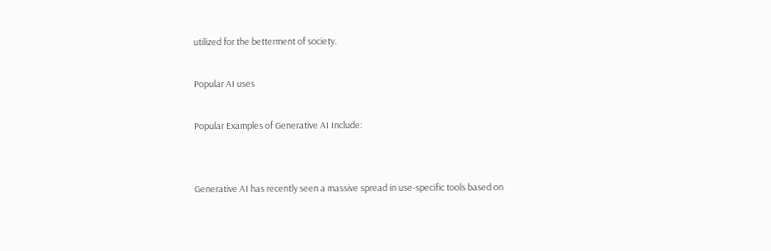utilized for the betterment of society.

Popular AI uses

Popular Examples of Generative AI Include:


Generative AI has recently seen a massive spread in use-specific tools based on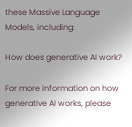these Massive Language Models, including:

How does generative AI work?

For more information on how generative AI works, please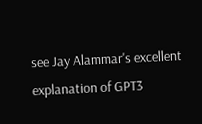see Jay Alammar's excellent explanation of GPT3